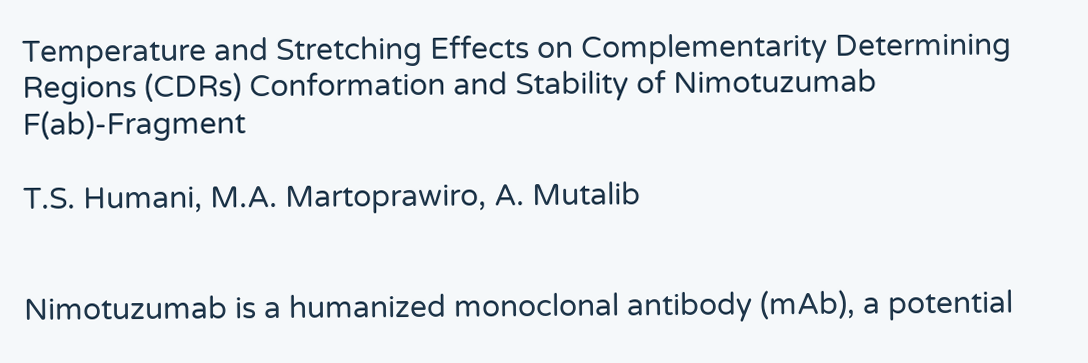Temperature and Stretching Effects on Complementarity Determining Regions (CDRs) Conformation and Stability of Nimotuzumab F(ab)-Fragment

T.S. Humani, M.A. Martoprawiro, A. Mutalib


Nimotuzumab is a humanized monoclonal antibody (mAb), a potential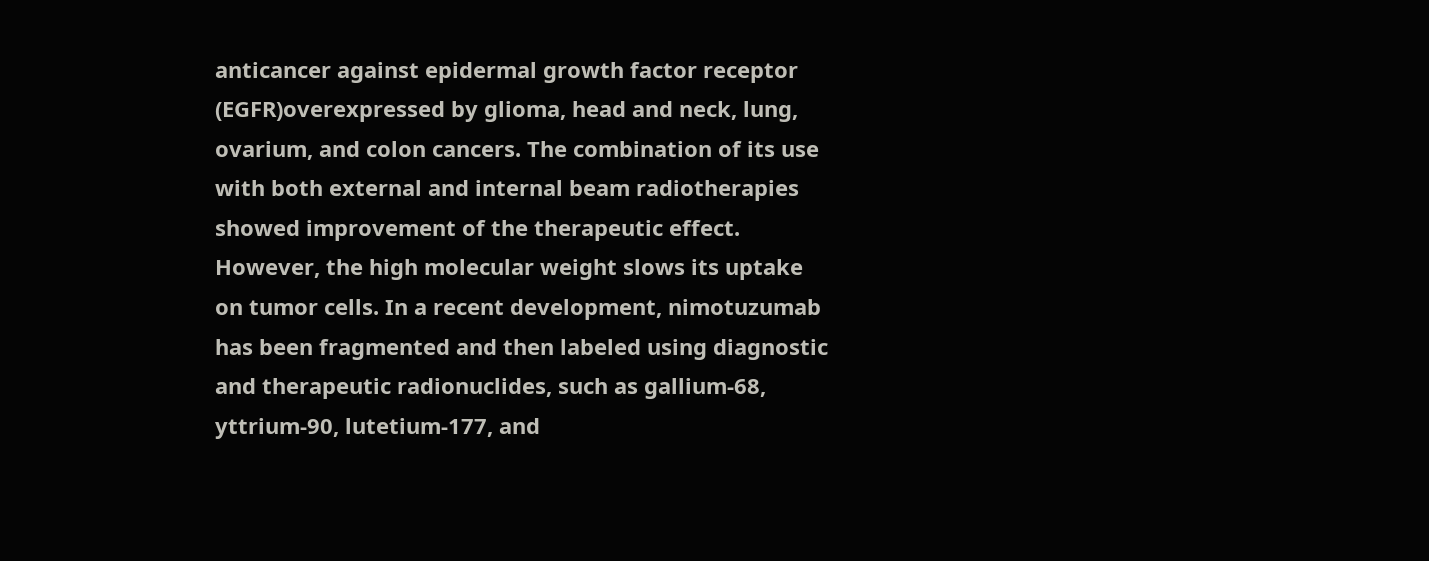anticancer against epidermal growth factor receptor (EGFR)overexpressed by glioma, head and neck, lung, ovarium, and colon cancers. The combination of its use with both external and internal beam radiotherapies showed improvement of the therapeutic effect. However, the high molecular weight slows its uptake on tumor cells. In a recent development, nimotuzumab has been fragmented and then labeled using diagnostic and therapeutic radionuclides, such as gallium-68, yttrium-90, lutetium-177, and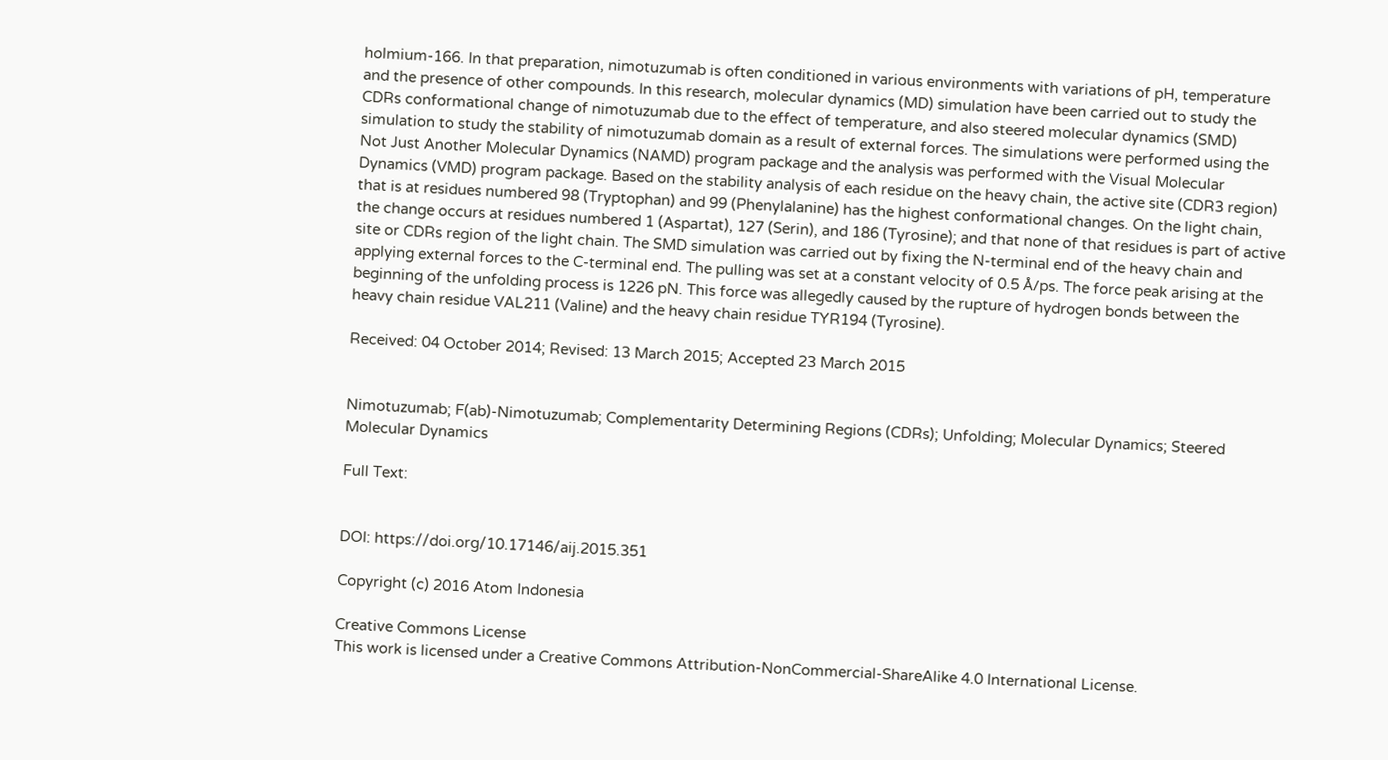holmium-166. In that preparation, nimotuzumab is often conditioned in various environments with variations of pH, temperature and the presence of other compounds. In this research, molecular dynamics (MD) simulation have been carried out to study the CDRs conformational change of nimotuzumab due to the effect of temperature, and also steered molecular dynamics (SMD) simulation to study the stability of nimotuzumab domain as a result of external forces. The simulations were performed using the Not Just Another Molecular Dynamics (NAMD) program package and the analysis was performed with the Visual Molecular Dynamics (VMD) program package. Based on the stability analysis of each residue on the heavy chain, the active site (CDR3 region) that is at residues numbered 98 (Tryptophan) and 99 (Phenylalanine) has the highest conformational changes. On the light chain, the change occurs at residues numbered 1 (Aspartat), 127 (Serin), and 186 (Tyrosine); and that none of that residues is part of active site or CDRs region of the light chain. The SMD simulation was carried out by fixing the N-terminal end of the heavy chain and applying external forces to the C-terminal end. The pulling was set at a constant velocity of 0.5 Å/ps. The force peak arising at the beginning of the unfolding process is 1226 pN. This force was allegedly caused by the rupture of hydrogen bonds between the heavy chain residue VAL211 (Valine) and the heavy chain residue TYR194 (Tyrosine).

Received: 04 October 2014; Revised: 13 March 2015; Accepted 23 March 2015


Nimotuzumab; F(ab)-Nimotuzumab; Complementarity Determining Regions (CDRs); Unfolding; Molecular Dynamics; Steered Molecular Dynamics

Full Text:


DOI: https://doi.org/10.17146/aij.2015.351

Copyright (c) 2016 Atom Indonesia

Creative Commons License
This work is licensed under a Creative Commons Attribution-NonCommercial-ShareAlike 4.0 International License.